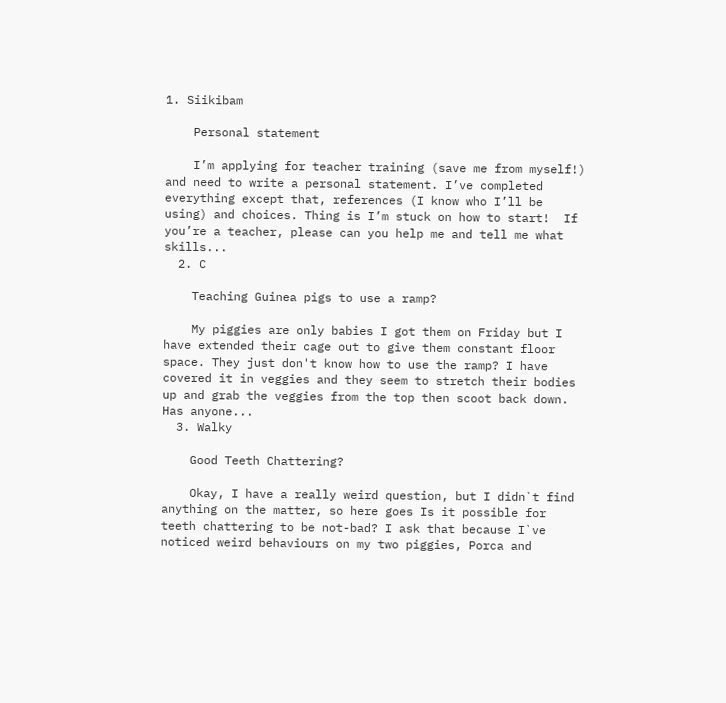1. Siikibam

    Personal statement

    I’m applying for teacher training (save me from myself!) and need to write a personal statement. I’ve completed everything except that, references (I know who I’ll be using) and choices. Thing is I’m stuck on how to start!  If you’re a teacher, please can you help me and tell me what skills...
  2. C

    Teaching Guinea pigs to use a ramp?

    My piggies are only babies I got them on Friday but I have extended their cage out to give them constant floor space. They just don't know how to use the ramp? I have covered it in veggies and they seem to stretch their bodies up and grab the veggies from the top then scoot back down. Has anyone...
  3. Walky

    Good Teeth Chattering?

    Okay, I have a really weird question, but I didn`t find anything on the matter, so here goes Is it possible for teeth chattering to be not-bad? I ask that because I`ve noticed weird behaviours on my two piggies, Porca and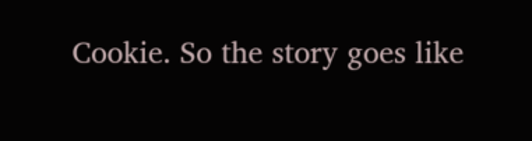Cookie. So the story goes like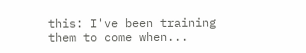this: I've been training them to come when...